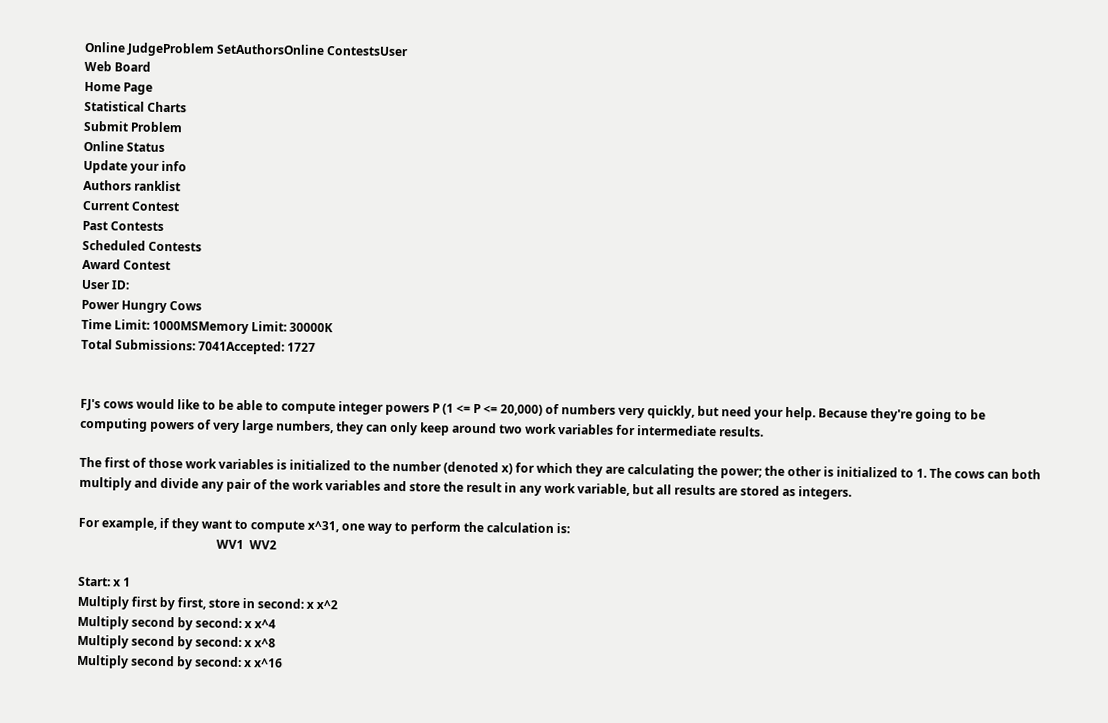Online JudgeProblem SetAuthorsOnline ContestsUser
Web Board
Home Page
Statistical Charts
Submit Problem
Online Status
Update your info
Authors ranklist
Current Contest
Past Contests
Scheduled Contests
Award Contest
User ID:
Power Hungry Cows
Time Limit: 1000MSMemory Limit: 30000K
Total Submissions: 7041Accepted: 1727


FJ's cows would like to be able to compute integer powers P (1 <= P <= 20,000) of numbers very quickly, but need your help. Because they're going to be computing powers of very large numbers, they can only keep around two work variables for intermediate results.

The first of those work variables is initialized to the number (denoted x) for which they are calculating the power; the other is initialized to 1. The cows can both multiply and divide any pair of the work variables and store the result in any work variable, but all results are stored as integers.

For example, if they want to compute x^31, one way to perform the calculation is:
                                              WV1  WV2

Start: x 1
Multiply first by first, store in second: x x^2
Multiply second by second: x x^4
Multiply second by second: x x^8
Multiply second by second: x x^16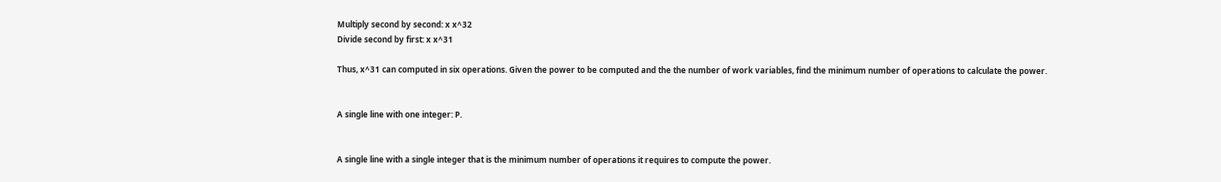Multiply second by second: x x^32
Divide second by first: x x^31

Thus, x^31 can computed in six operations. Given the power to be computed and the the number of work variables, find the minimum number of operations to calculate the power.


A single line with one integer: P.


A single line with a single integer that is the minimum number of operations it requires to compute the power.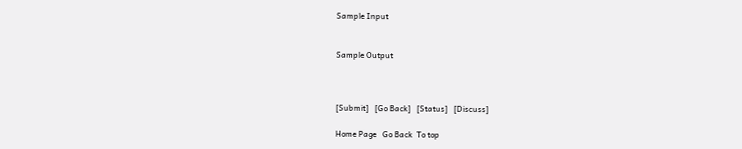Sample Input


Sample Output



[Submit]   [Go Back]   [Status]   [Discuss]

Home Page   Go Back  To top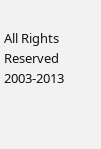All Rights Reserved 2003-2013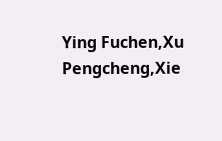Ying Fuchen,Xu Pengcheng,Xie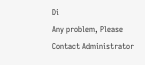Di
Any problem, Please Contact Administrator